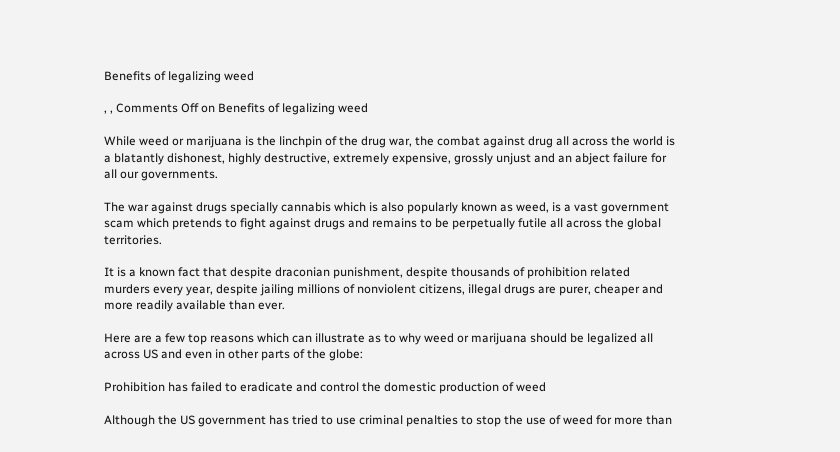Benefits of legalizing weed

, , Comments Off on Benefits of legalizing weed

While weed or marijuana is the linchpin of the drug war, the combat against drug all across the world is a blatantly dishonest, highly destructive, extremely expensive, grossly unjust and an abject failure for all our governments.

The war against drugs specially cannabis which is also popularly known as weed, is a vast government scam which pretends to fight against drugs and remains to be perpetually futile all across the global territories.

It is a known fact that despite draconian punishment, despite thousands of prohibition related murders every year, despite jailing millions of nonviolent citizens, illegal drugs are purer, cheaper and more readily available than ever.

Here are a few top reasons which can illustrate as to why weed or marijuana should be legalized all across US and even in other parts of the globe:

Prohibition has failed to eradicate and control the domestic production of weed

Although the US government has tried to use criminal penalties to stop the use of weed for more than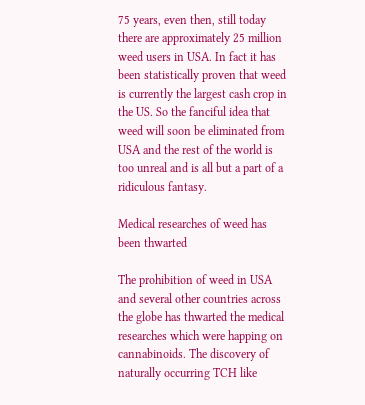75 years, even then, still today there are approximately 25 million weed users in USA. In fact it has been statistically proven that weed is currently the largest cash crop in the US. So the fanciful idea that weed will soon be eliminated from USA and the rest of the world is too unreal and is all but a part of a ridiculous fantasy.

Medical researches of weed has been thwarted

The prohibition of weed in USA and several other countries across the globe has thwarted the medical researches which were happing on cannabinoids. The discovery of naturally occurring TCH like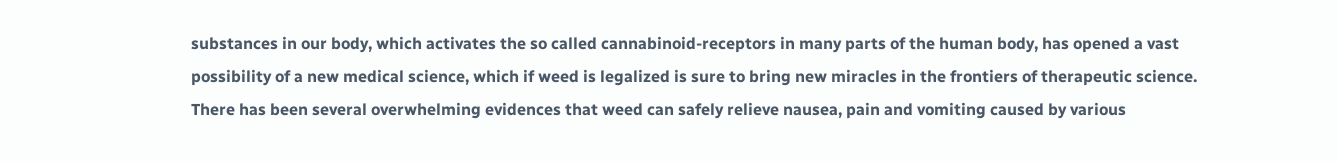substances in our body, which activates the so called cannabinoid-receptors in many parts of the human body, has opened a vast possibility of a new medical science, which if weed is legalized is sure to bring new miracles in the frontiers of therapeutic science. There has been several overwhelming evidences that weed can safely relieve nausea, pain and vomiting caused by various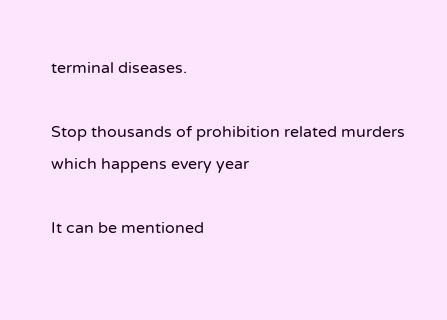terminal diseases.

Stop thousands of prohibition related murders which happens every year

It can be mentioned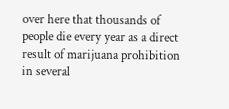over here that thousands of people die every year as a direct result of marijuana prohibition in several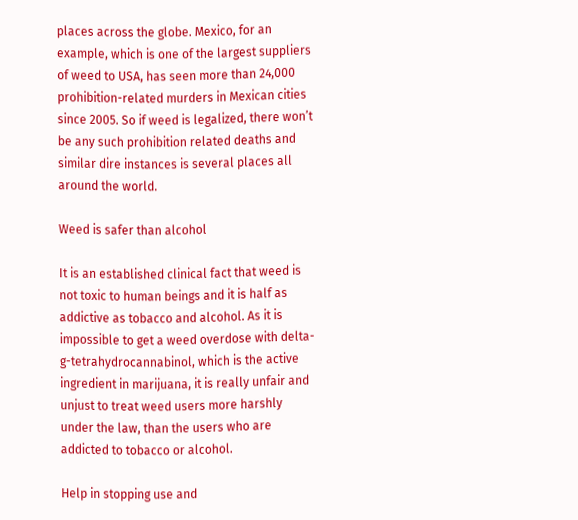places across the globe. Mexico, for an example, which is one of the largest suppliers of weed to USA, has seen more than 24,000 prohibition-related murders in Mexican cities since 2005. So if weed is legalized, there won’t be any such prohibition related deaths and similar dire instances is several places all around the world.

Weed is safer than alcohol

It is an established clinical fact that weed is not toxic to human beings and it is half as addictive as tobacco and alcohol. As it is impossible to get a weed overdose with delta-g-tetrahydrocannabinol, which is the active ingredient in marijuana, it is really unfair and unjust to treat weed users more harshly under the law, than the users who are addicted to tobacco or alcohol.

Help in stopping use and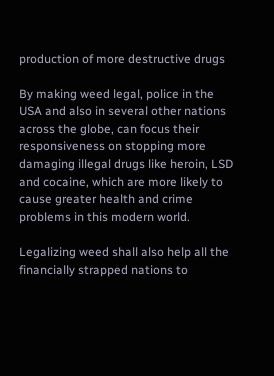production of more destructive drugs

By making weed legal, police in the USA and also in several other nations across the globe, can focus their responsiveness on stopping more damaging illegal drugs like heroin, LSD and cocaine, which are more likely to cause greater health and crime problems in this modern world.

Legalizing weed shall also help all the financially strapped nations to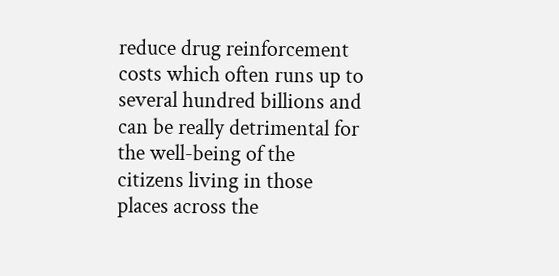reduce drug reinforcement costs which often runs up to several hundred billions and can be really detrimental for the well-being of the citizens living in those places across the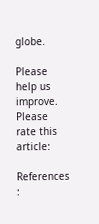globe.

Please help us improve. Please rate this article:

References :